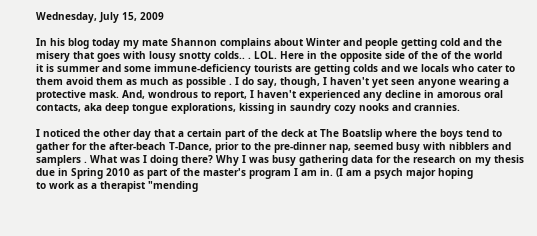Wednesday, July 15, 2009

In his blog today my mate Shannon complains about Winter and people getting cold and the misery that goes with lousy snotty colds.. . LOL. Here in the opposite side of the of the world
it is summer and some immune-deficiency tourists are getting colds and we locals who cater to
them avoid them as much as possible . I do say, though, I haven't yet seen anyone wearing a
protective mask. And, wondrous to report, I haven't experienced any decline in amorous oral
contacts, aka deep tongue explorations, kissing in saundry cozy nooks and crannies.

I noticed the other day that a certain part of the deck at The Boatslip where the boys tend to gather for the after-beach T-Dance, prior to the pre-dinner nap, seemed busy with nibblers and samplers . What was I doing there? Why I was busy gathering data for the research on my thesis due in Spring 2010 as part of the master's program I am in. (I am a psych major hoping
to work as a therapist "mending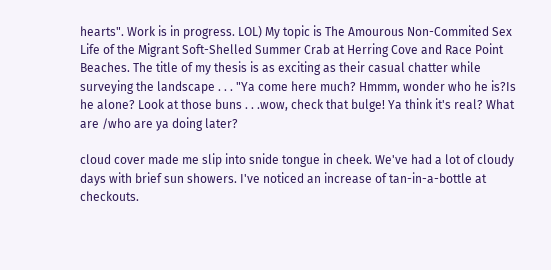hearts". Work is in progress. LOL) My topic is The Amourous Non-Commited Sex Life of the Migrant Soft-Shelled Summer Crab at Herring Cove and Race Point Beaches. The title of my thesis is as exciting as their casual chatter while surveying the landscape . . . "Ya come here much? Hmmm, wonder who he is?Is he alone? Look at those buns . . .wow, check that bulge! Ya think it's real? What are /who are ya doing later?

cloud cover made me slip into snide tongue in cheek. We've had a lot of cloudy days with brief sun showers. I've noticed an increase of tan-in-a-bottle at checkouts.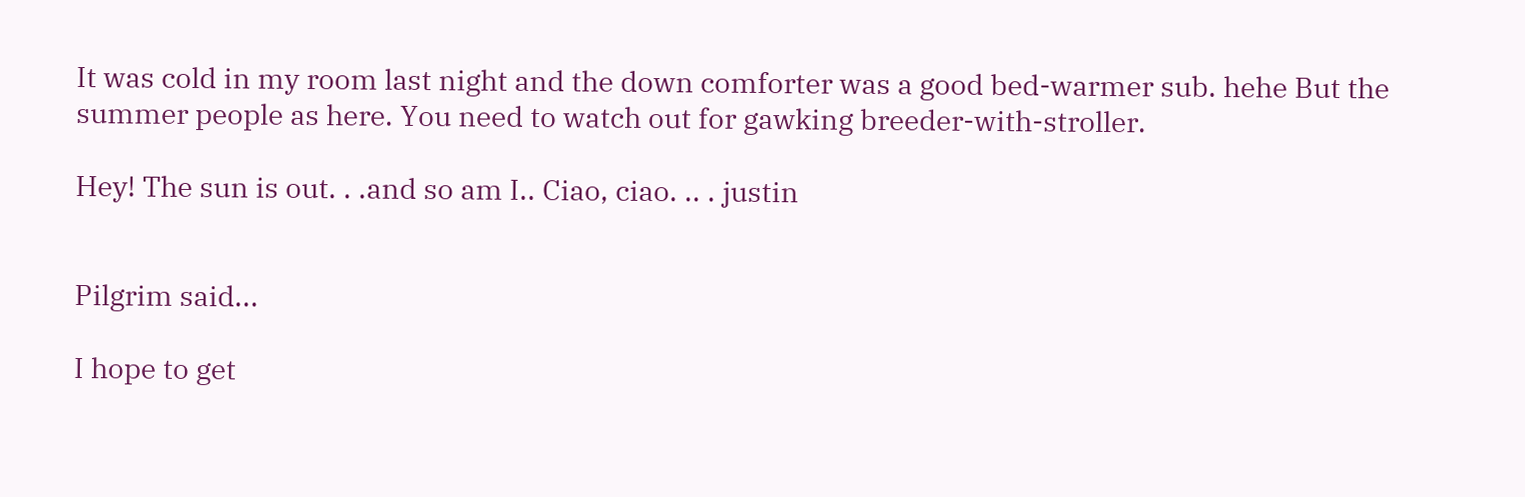It was cold in my room last night and the down comforter was a good bed-warmer sub. hehe But the summer people as here. You need to watch out for gawking breeder-with-stroller.

Hey! The sun is out. . .and so am I.. Ciao, ciao. .. . justin


Pilgrim said...

I hope to get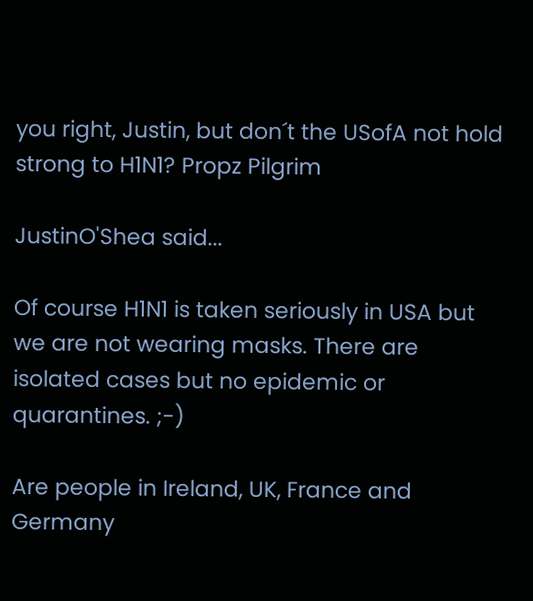you right, Justin, but don´t the USofA not hold strong to H1N1? Propz Pilgrim

JustinO'Shea said...

Of course H1N1 is taken seriously in USA but we are not wearing masks. There are isolated cases but no epidemic or quarantines. ;-)

Are people in Ireland, UK, France and Germany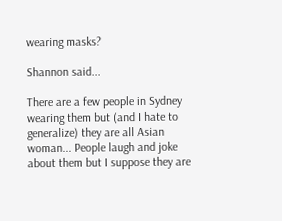wearing masks?

Shannon said...

There are a few people in Sydney wearing them but (and I hate to generalize) they are all Asian woman... People laugh and joke about them but I suppose they are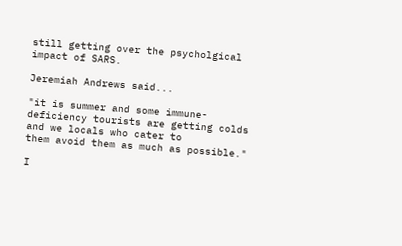still getting over the psycholgical impact of SARS.

Jeremiah Andrews said...

"it is summer and some immune-deficiency tourists are getting colds and we locals who cater to
them avoid them as much as possible."

I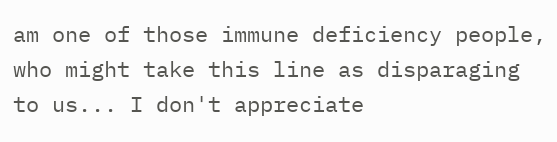am one of those immune deficiency people, who might take this line as disparaging to us... I don't appreciate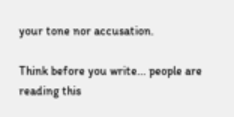your tone nor accusation.

Think before you write... people are reading this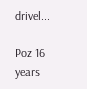drivel...

Poz 16 years